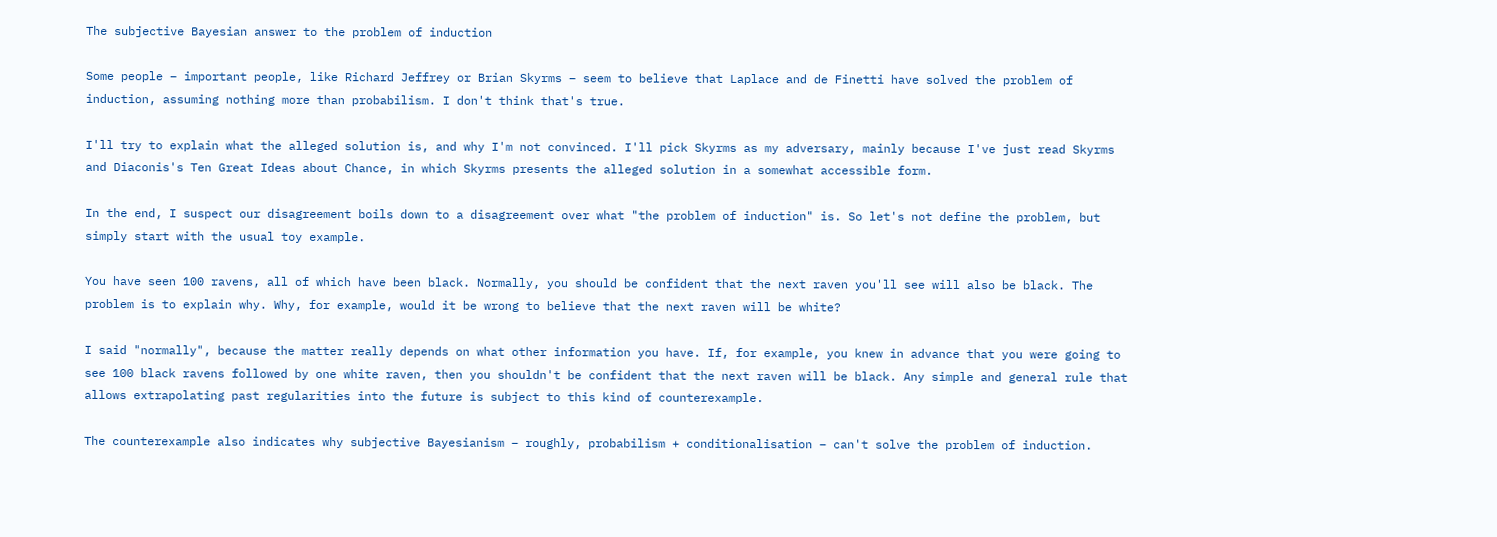The subjective Bayesian answer to the problem of induction

Some people – important people, like Richard Jeffrey or Brian Skyrms – seem to believe that Laplace and de Finetti have solved the problem of induction, assuming nothing more than probabilism. I don't think that's true.

I'll try to explain what the alleged solution is, and why I'm not convinced. I'll pick Skyrms as my adversary, mainly because I've just read Skyrms and Diaconis's Ten Great Ideas about Chance, in which Skyrms presents the alleged solution in a somewhat accessible form.

In the end, I suspect our disagreement boils down to a disagreement over what "the problem of induction" is. So let's not define the problem, but simply start with the usual toy example.

You have seen 100 ravens, all of which have been black. Normally, you should be confident that the next raven you'll see will also be black. The problem is to explain why. Why, for example, would it be wrong to believe that the next raven will be white?

I said "normally", because the matter really depends on what other information you have. If, for example, you knew in advance that you were going to see 100 black ravens followed by one white raven, then you shouldn't be confident that the next raven will be black. Any simple and general rule that allows extrapolating past regularities into the future is subject to this kind of counterexample.

The counterexample also indicates why subjective Bayesianism – roughly, probabilism + conditionalisation – can't solve the problem of induction.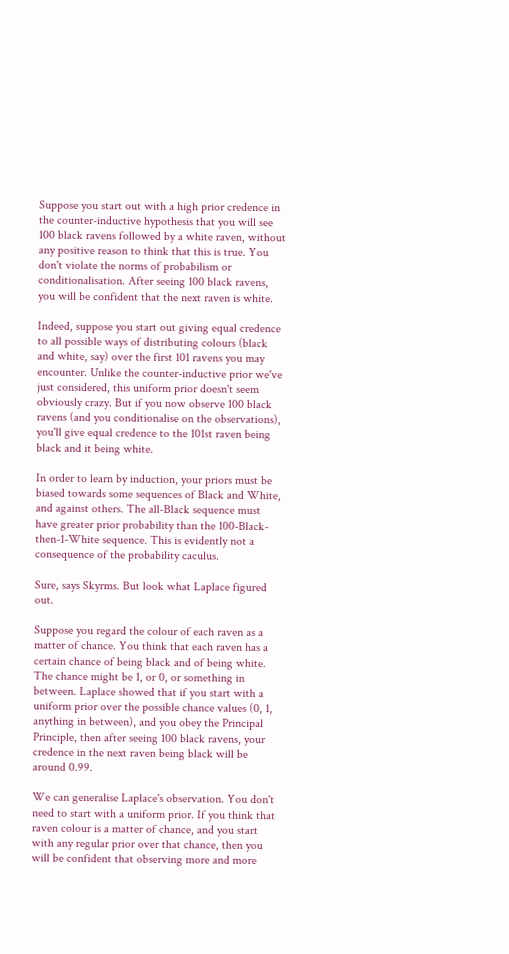Suppose you start out with a high prior credence in the counter-inductive hypothesis that you will see 100 black ravens followed by a white raven, without any positive reason to think that this is true. You don't violate the norms of probabilism or conditionalisation. After seeing 100 black ravens, you will be confident that the next raven is white.

Indeed, suppose you start out giving equal credence to all possible ways of distributing colours (black and white, say) over the first 101 ravens you may encounter. Unlike the counter-inductive prior we've just considered, this uniform prior doesn't seem obviously crazy. But if you now observe 100 black ravens (and you conditionalise on the observations), you'll give equal credence to the 101st raven being black and it being white.

In order to learn by induction, your priors must be biased towards some sequences of Black and White, and against others. The all-Black sequence must have greater prior probability than the 100-Black-then-1-White sequence. This is evidently not a consequence of the probability caculus.

Sure, says Skyrms. But look what Laplace figured out.

Suppose you regard the colour of each raven as a matter of chance. You think that each raven has a certain chance of being black and of being white. The chance might be 1, or 0, or something in between. Laplace showed that if you start with a uniform prior over the possible chance values (0, 1, anything in between), and you obey the Principal Principle, then after seeing 100 black ravens, your credence in the next raven being black will be around 0.99.

We can generalise Laplace's observation. You don't need to start with a uniform prior. If you think that raven colour is a matter of chance, and you start with any regular prior over that chance, then you will be confident that observing more and more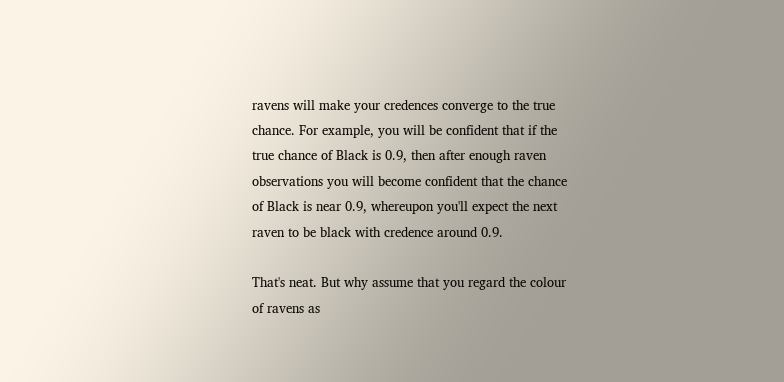ravens will make your credences converge to the true chance. For example, you will be confident that if the true chance of Black is 0.9, then after enough raven observations you will become confident that the chance of Black is near 0.9, whereupon you'll expect the next raven to be black with credence around 0.9.

That's neat. But why assume that you regard the colour of ravens as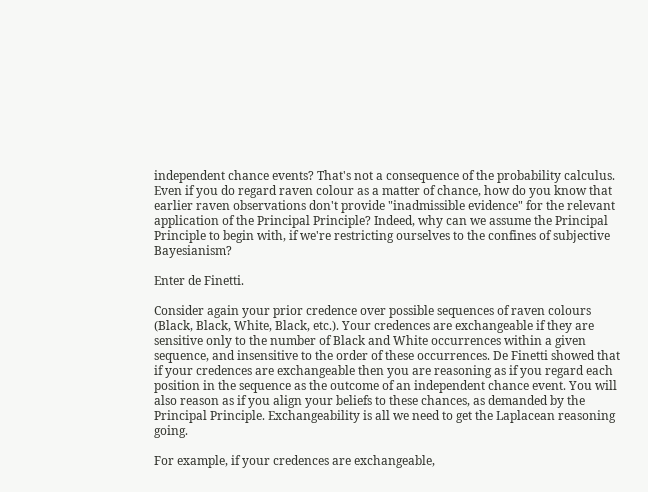independent chance events? That's not a consequence of the probability calculus. Even if you do regard raven colour as a matter of chance, how do you know that earlier raven observations don't provide "inadmissible evidence" for the relevant application of the Principal Principle? Indeed, why can we assume the Principal Principle to begin with, if we're restricting ourselves to the confines of subjective Bayesianism?

Enter de Finetti.

Consider again your prior credence over possible sequences of raven colours (Black, Black, White, Black, etc.). Your credences are exchangeable if they are sensitive only to the number of Black and White occurrences within a given sequence, and insensitive to the order of these occurrences. De Finetti showed that if your credences are exchangeable then you are reasoning as if you regard each position in the sequence as the outcome of an independent chance event. You will also reason as if you align your beliefs to these chances, as demanded by the Principal Principle. Exchangeability is all we need to get the Laplacean reasoning going.

For example, if your credences are exchangeable,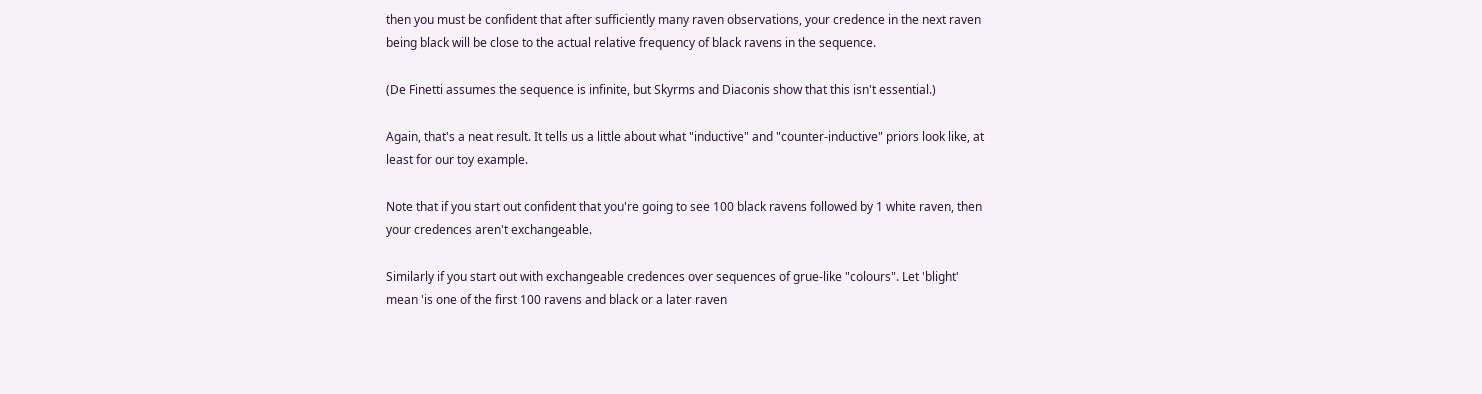then you must be confident that after sufficiently many raven observations, your credence in the next raven being black will be close to the actual relative frequency of black ravens in the sequence.

(De Finetti assumes the sequence is infinite, but Skyrms and Diaconis show that this isn't essential.)

Again, that's a neat result. It tells us a little about what "inductive" and "counter-inductive" priors look like, at least for our toy example.

Note that if you start out confident that you're going to see 100 black ravens followed by 1 white raven, then your credences aren't exchangeable.

Similarly if you start out with exchangeable credences over sequences of grue-like "colours". Let 'blight' mean 'is one of the first 100 ravens and black or a later raven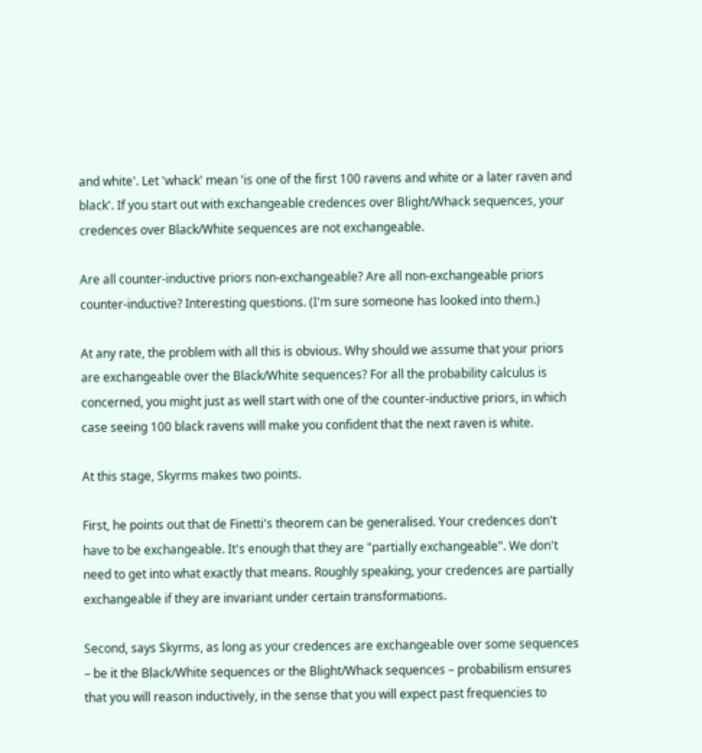and white'. Let 'whack' mean 'is one of the first 100 ravens and white or a later raven and black'. If you start out with exchangeable credences over Blight/Whack sequences, your credences over Black/White sequences are not exchangeable.

Are all counter-inductive priors non-exchangeable? Are all non-exchangeable priors counter-inductive? Interesting questions. (I'm sure someone has looked into them.)

At any rate, the problem with all this is obvious. Why should we assume that your priors are exchangeable over the Black/White sequences? For all the probability calculus is concerned, you might just as well start with one of the counter-inductive priors, in which case seeing 100 black ravens will make you confident that the next raven is white.

At this stage, Skyrms makes two points.

First, he points out that de Finetti's theorem can be generalised. Your credences don't have to be exchangeable. It's enough that they are "partially exchangeable". We don't need to get into what exactly that means. Roughly speaking, your credences are partially exchangeable if they are invariant under certain transformations.

Second, says Skyrms, as long as your credences are exchangeable over some sequences – be it the Black/White sequences or the Blight/Whack sequences – probabilism ensures that you will reason inductively, in the sense that you will expect past frequencies to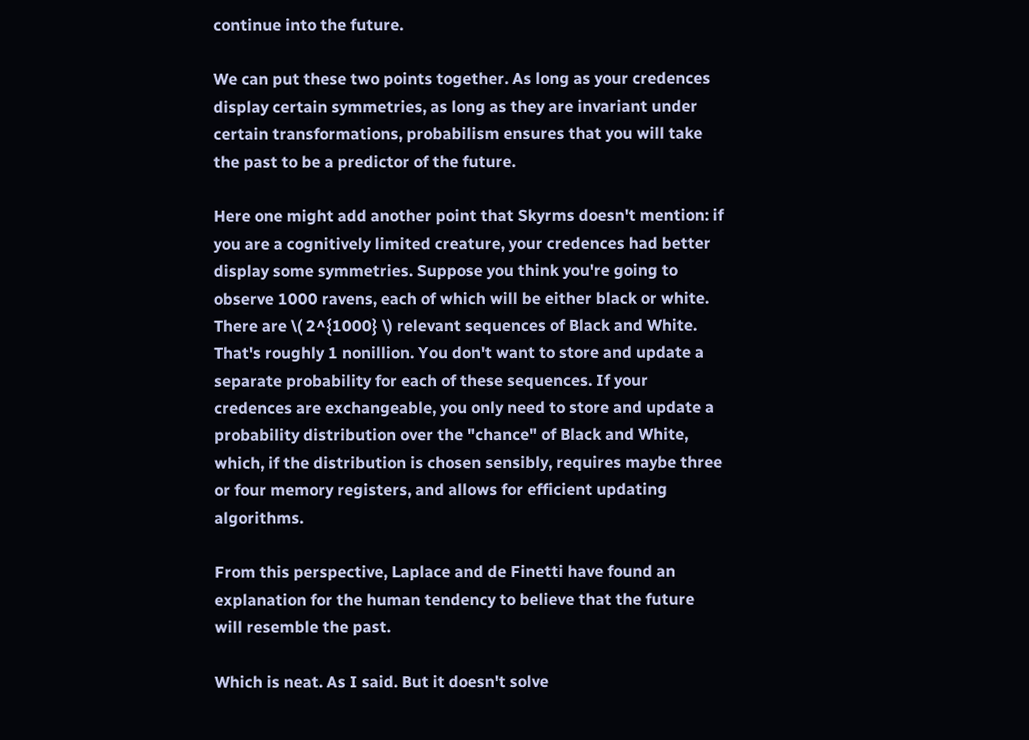continue into the future.

We can put these two points together. As long as your credences display certain symmetries, as long as they are invariant under certain transformations, probabilism ensures that you will take the past to be a predictor of the future.

Here one might add another point that Skyrms doesn't mention: if you are a cognitively limited creature, your credences had better display some symmetries. Suppose you think you're going to observe 1000 ravens, each of which will be either black or white. There are \( 2^{1000} \) relevant sequences of Black and White. That's roughly 1 nonillion. You don't want to store and update a separate probability for each of these sequences. If your credences are exchangeable, you only need to store and update a probability distribution over the "chance" of Black and White, which, if the distribution is chosen sensibly, requires maybe three or four memory registers, and allows for efficient updating algorithms.

From this perspective, Laplace and de Finetti have found an explanation for the human tendency to believe that the future will resemble the past.

Which is neat. As I said. But it doesn't solve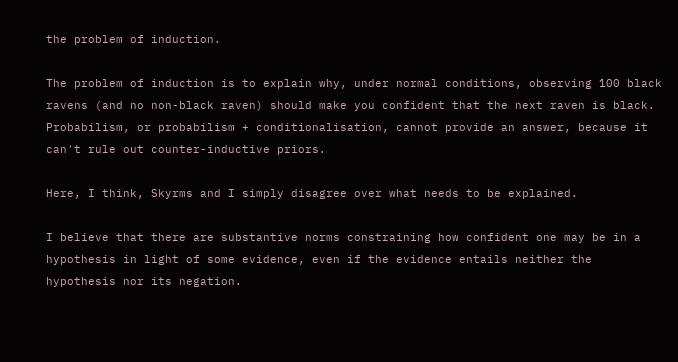the problem of induction.

The problem of induction is to explain why, under normal conditions, observing 100 black ravens (and no non-black raven) should make you confident that the next raven is black. Probabilism, or probabilism + conditionalisation, cannot provide an answer, because it can't rule out counter-inductive priors.

Here, I think, Skyrms and I simply disagree over what needs to be explained.

I believe that there are substantive norms constraining how confident one may be in a hypothesis in light of some evidence, even if the evidence entails neither the hypothesis nor its negation.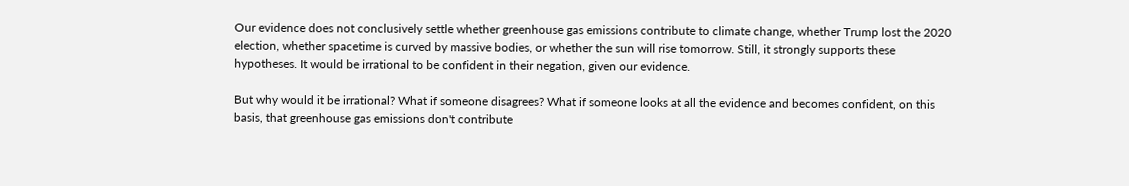Our evidence does not conclusively settle whether greenhouse gas emissions contribute to climate change, whether Trump lost the 2020 election, whether spacetime is curved by massive bodies, or whether the sun will rise tomorrow. Still, it strongly supports these hypotheses. It would be irrational to be confident in their negation, given our evidence.

But why would it be irrational? What if someone disagrees? What if someone looks at all the evidence and becomes confident, on this basis, that greenhouse gas emissions don't contribute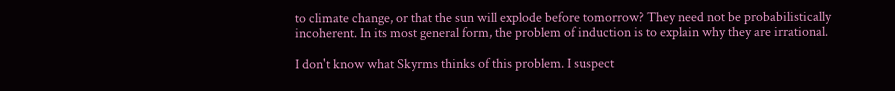to climate change, or that the sun will explode before tomorrow? They need not be probabilistically incoherent. In its most general form, the problem of induction is to explain why they are irrational.

I don't know what Skyrms thinks of this problem. I suspect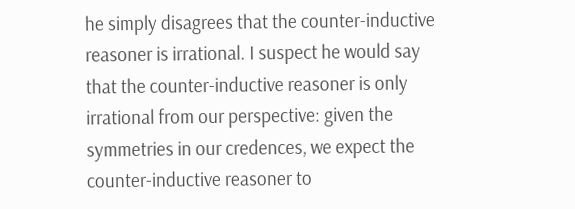he simply disagrees that the counter-inductive reasoner is irrational. I suspect he would say that the counter-inductive reasoner is only irrational from our perspective: given the symmetries in our credences, we expect the counter-inductive reasoner to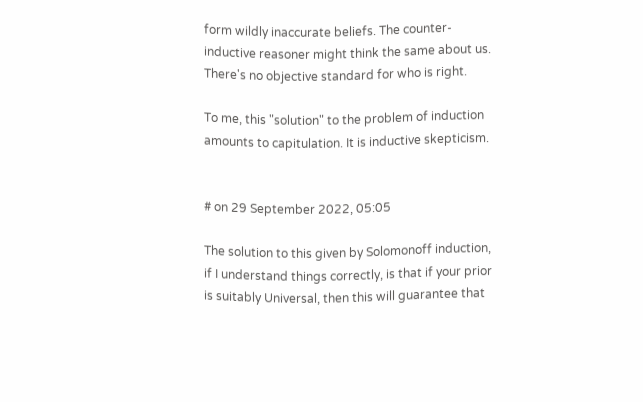form wildly inaccurate beliefs. The counter-inductive reasoner might think the same about us. There's no objective standard for who is right.

To me, this "solution" to the problem of induction amounts to capitulation. It is inductive skepticism.


# on 29 September 2022, 05:05

The solution to this given by Solomonoff induction, if I understand things correctly, is that if your prior is suitably Universal, then this will guarantee that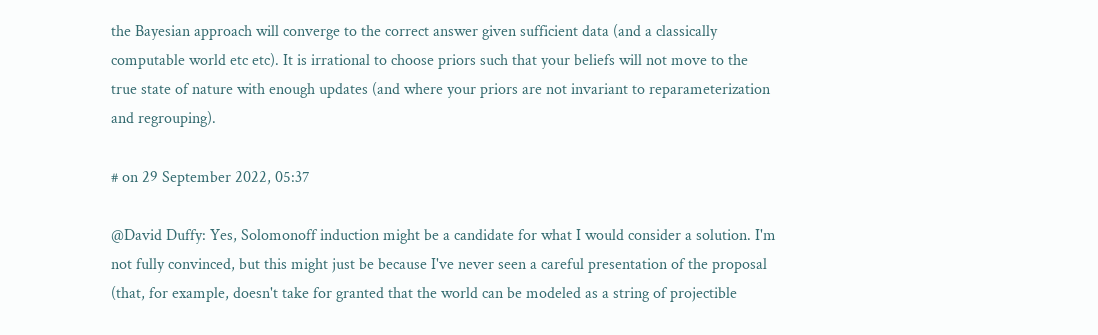the Bayesian approach will converge to the correct answer given sufficient data (and a classically computable world etc etc). It is irrational to choose priors such that your beliefs will not move to the true state of nature with enough updates (and where your priors are not invariant to reparameterization and regrouping).

# on 29 September 2022, 05:37

@David Duffy: Yes, Solomonoff induction might be a candidate for what I would consider a solution. I'm not fully convinced, but this might just be because I've never seen a careful presentation of the proposal (that, for example, doesn't take for granted that the world can be modeled as a string of projectible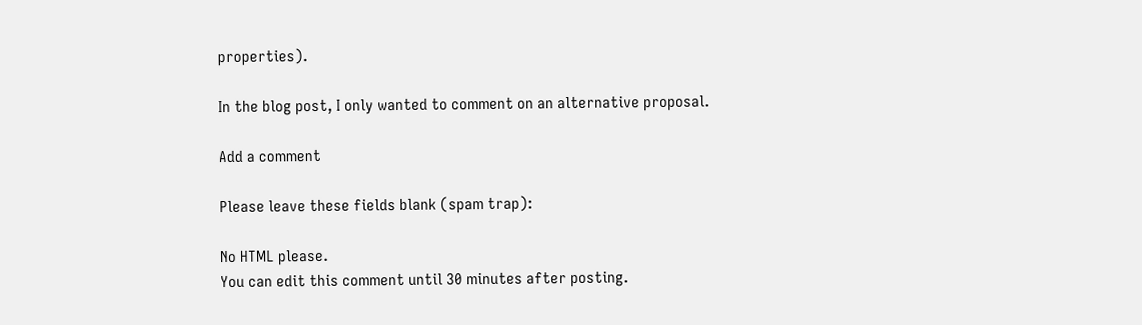properties).

In the blog post, I only wanted to comment on an alternative proposal.

Add a comment

Please leave these fields blank (spam trap):

No HTML please.
You can edit this comment until 30 minutes after posting.